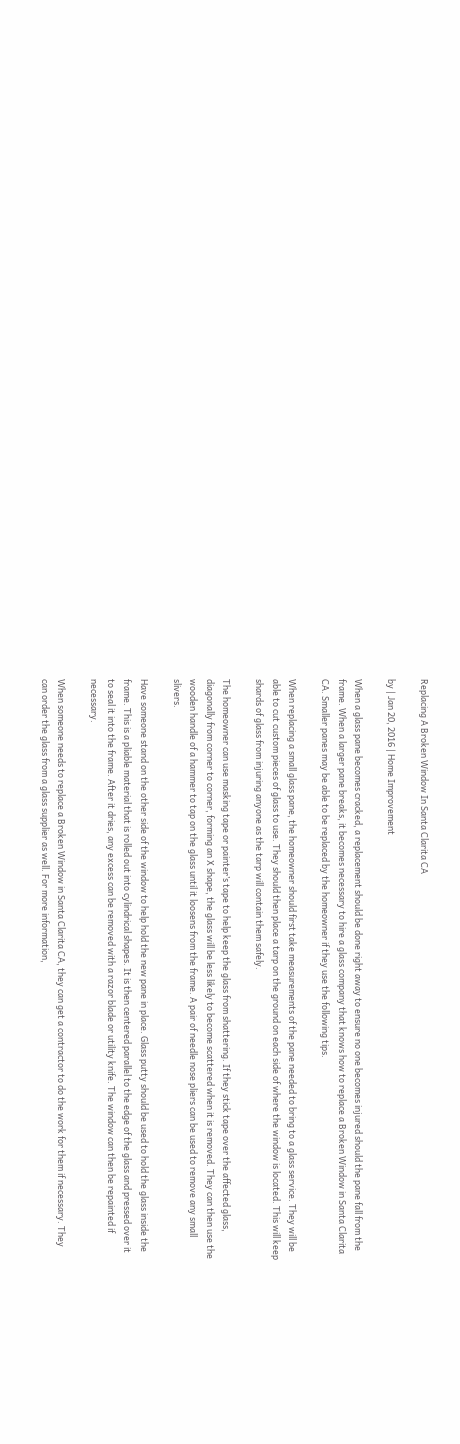Replacing A Broken Window In Santa Clarita CA

by | Jan 20, 2016 | Home Improvement

When a glass pane becomes cracked, a replacement should be done right away to ensure no one becomes injured should the pane fall from the frame. When a larger pane breaks, it becomes necessary to hire a glass company that knows how to replace a Broken Window in Santa Clarita CA. Smaller panes may be able to be replaced by the homeowner if they use the following tips.

When replacing a small glass pane, the homeowner should first take measurements of the pane needed to bring to a glass service. They will be able to cut custom pieces of glass to use. They should then place a tarp on the ground on each side of where the window is located. This will keep shards of glass from injuring anyone as the tarp will contain them safely.

The homeowner can use masking tape or painter’s tape to help keep the glass from shattering. If they stick tape over the affected glass, diagonally from corner to corner, forming an X shape, the glass will be less likely to become scattered when it is removed. They can then use the wooden handle of a hammer to tap on the glass until it loosens from the frame. A pair of needle nose pliers can be used to remove any small slivers.

Have someone stand on the other side of the window to help hold the new pane in place. Glass putty should be used to hold the glass inside the frame. This is a pliable material that is rolled out into cylindrical shapes. It is then centered parallel to the edge of the glass and pressed over it to seal it into the frame. After it dries, any excess can be removed with a razor blade or utility knife. The window can then be repainted if necessary.

When someone needs to replace a Broken Window in Santa Clarita CA, they can get a contractor to do the work for them if necessary. They can order the glass from a glass supplier as well. For more information,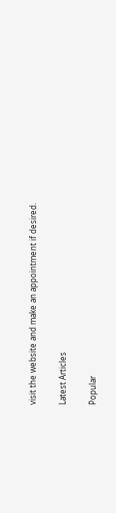visit the website and make an appointment if desired.

Latest Articles

Popular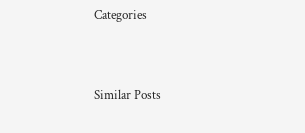Categories


Similar Posts